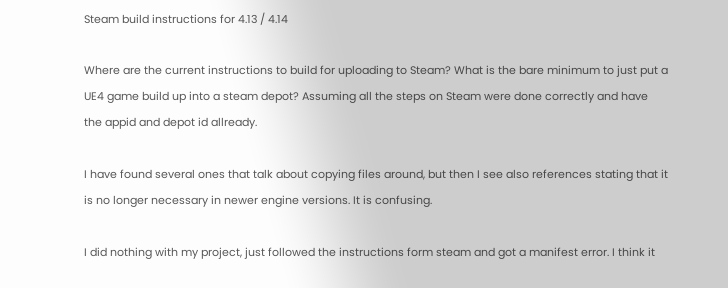Steam build instructions for 4.13 / 4.14

Where are the current instructions to build for uploading to Steam? What is the bare minimum to just put a UE4 game build up into a steam depot? Assuming all the steps on Steam were done correctly and have the appid and depot id allready.

I have found several ones that talk about copying files around, but then I see also references stating that it is no longer necessary in newer engine versions. It is confusing.

I did nothing with my project, just followed the instructions form steam and got a manifest error. I think it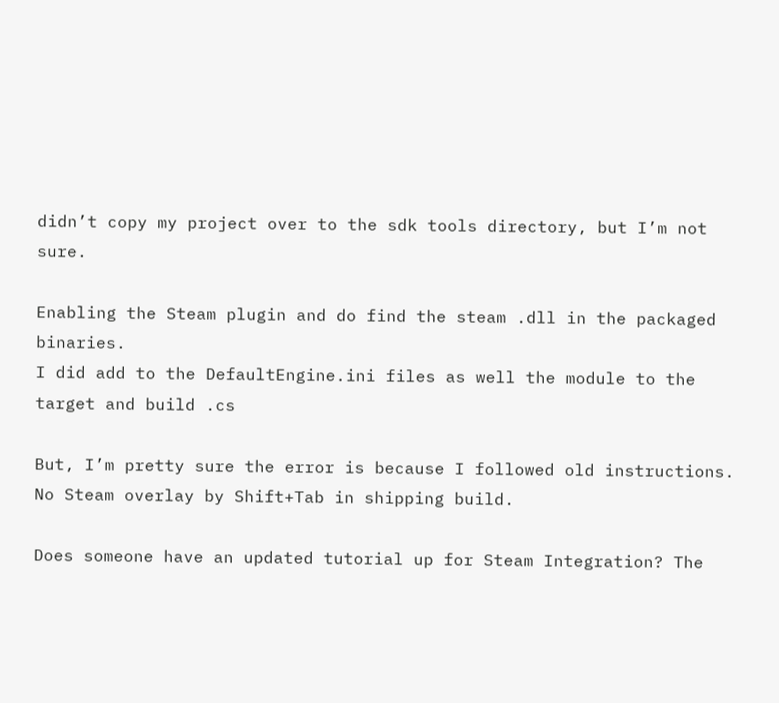didn’t copy my project over to the sdk tools directory, but I’m not sure.

Enabling the Steam plugin and do find the steam .dll in the packaged binaries.
I did add to the DefaultEngine.ini files as well the module to the target and build .cs

But, I’m pretty sure the error is because I followed old instructions. No Steam overlay by Shift+Tab in shipping build.

Does someone have an updated tutorial up for Steam Integration? The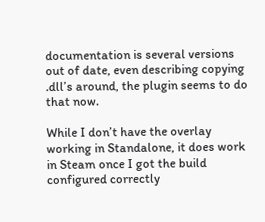documentation is several versions out of date, even describing copying .dll’s around, the plugin seems to do that now.

While I don’t have the overlay working in Standalone, it does work in Steam once I got the build configured correctly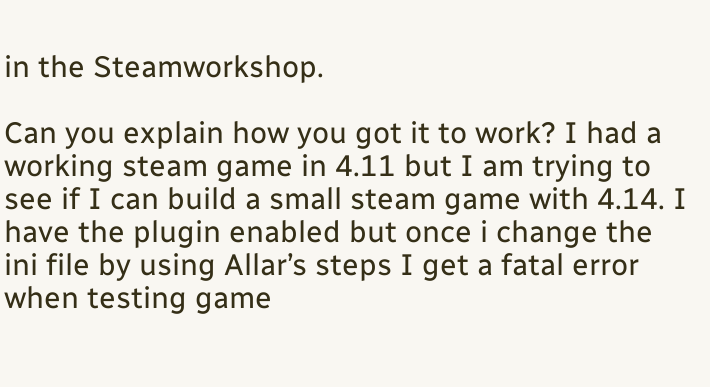in the Steamworkshop.

Can you explain how you got it to work? I had a working steam game in 4.11 but I am trying to see if I can build a small steam game with 4.14. I have the plugin enabled but once i change the ini file by using Allar’s steps I get a fatal error when testing game